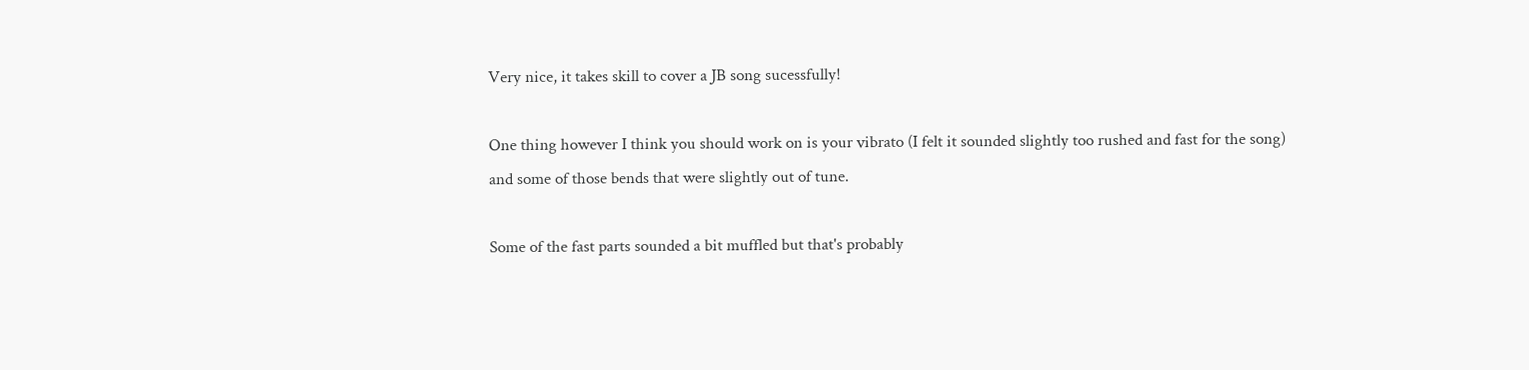Very nice, it takes skill to cover a JB song sucessfully!

One thing however I think you should work on is your vibrato (I felt it sounded slightly too rushed and fast for the song) and some of those bends that were slightly out of tune.

Some of the fast parts sounded a bit muffled but that's probably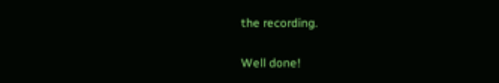the recording.

Well done!